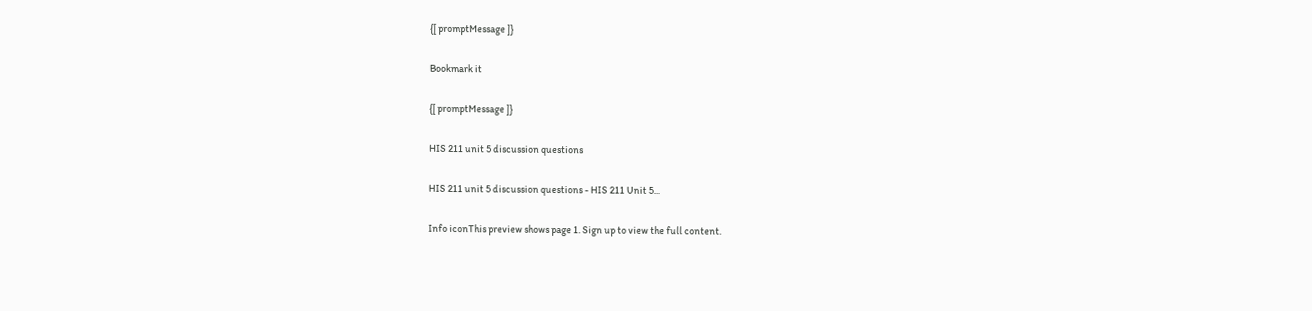{[ promptMessage ]}

Bookmark it

{[ promptMessage ]}

HIS 211 unit 5 discussion questions

HIS 211 unit 5 discussion questions - HIS 211 Unit 5...

Info iconThis preview shows page 1. Sign up to view the full content.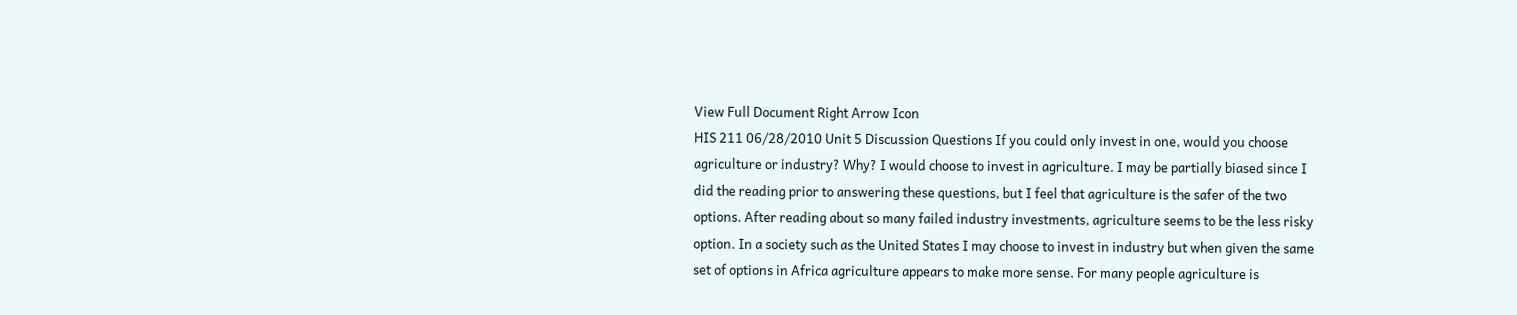View Full Document Right Arrow Icon
HIS 211 06/28/2010 Unit 5 Discussion Questions If you could only invest in one, would you choose agriculture or industry? Why? I would choose to invest in agriculture. I may be partially biased since I did the reading prior to answering these questions, but I feel that agriculture is the safer of the two options. After reading about so many failed industry investments, agriculture seems to be the less risky option. In a society such as the United States I may choose to invest in industry but when given the same set of options in Africa agriculture appears to make more sense. For many people agriculture is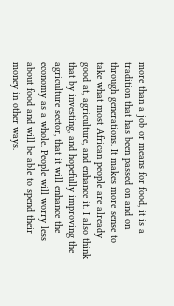more than a job or means for food, it is a tradition that has been passed on and on through generations. It makes more sense to take what most African people are already good at, agriculture, and enhance it. I also think that by investing, and hopefully improving the agriculture sector, that it will enhance the economy as a whole. People will worry less about food and will be able to spend their money in other ways.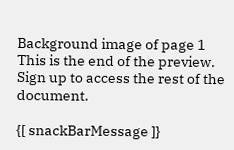Background image of page 1
This is the end of the preview. Sign up to access the rest of the document.

{[ snackBarMessage ]}